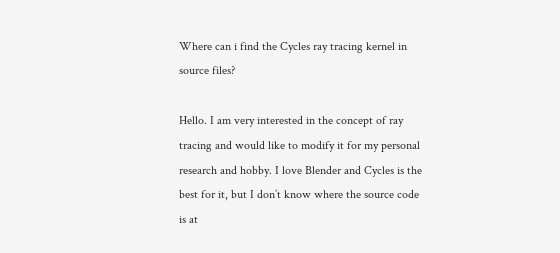Where can i find the Cycles ray tracing kernel in source files?

Hello. I am very interested in the concept of ray tracing and would like to modify it for my personal research and hobby. I love Blender and Cycles is the best for it, but I don’t know where the source code is at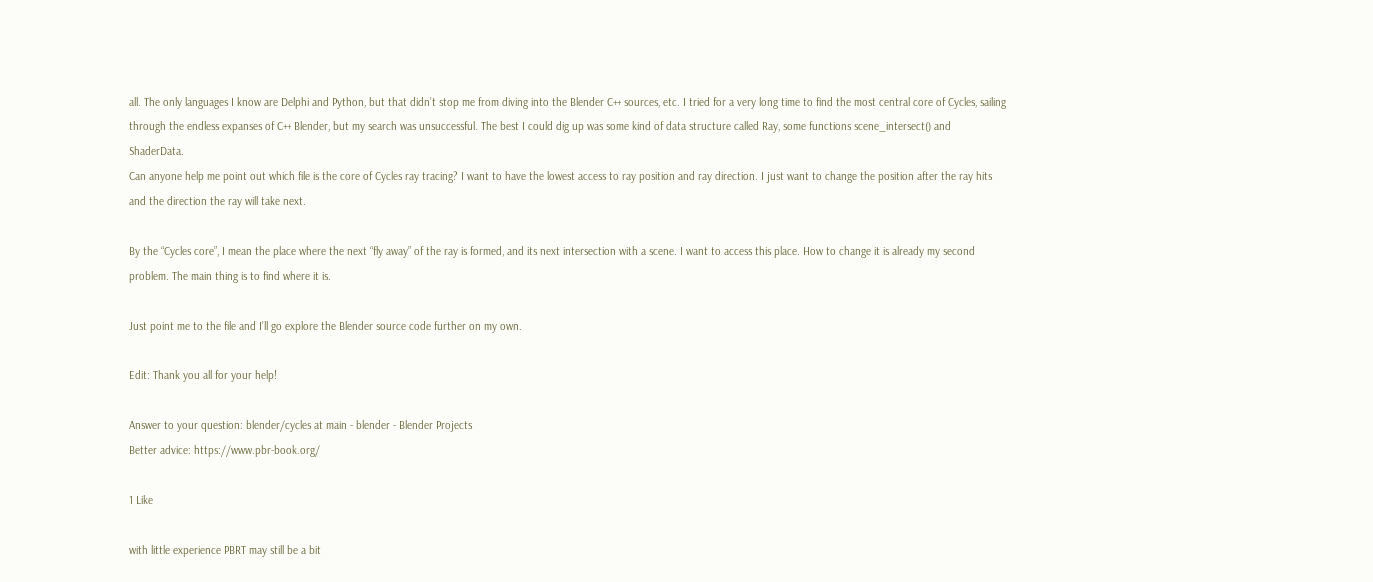all. The only languages I know are Delphi and Python, but that didn’t stop me from diving into the Blender C++ sources, etc. I tried for a very long time to find the most central core of Cycles, sailing through the endless expanses of C++ Blender, but my search was unsuccessful. The best I could dig up was some kind of data structure called Ray, some functions scene_intersect() and ShaderData.
Can anyone help me point out which file is the core of Cycles ray tracing? I want to have the lowest access to ray position and ray direction. I just want to change the position after the ray hits and the direction the ray will take next.

By the “Cycles core”, I mean the place where the next “fly away” of the ray is formed, and its next intersection with a scene. I want to access this place. How to change it is already my second problem. The main thing is to find where it is.

Just point me to the file and I’ll go explore the Blender source code further on my own.

Edit: Thank you all for your help!

Answer to your question: blender/cycles at main - blender - Blender Projects
Better advice: https://www.pbr-book.org/

1 Like

with little experience PBRT may still be a bit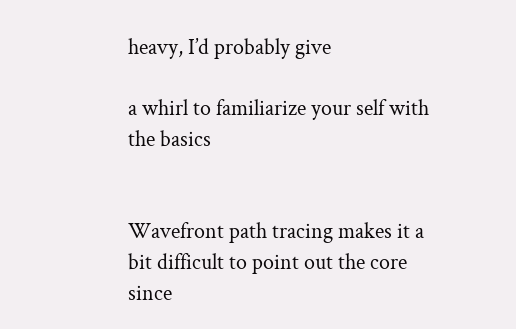heavy, I’d probably give

a whirl to familiarize your self with the basics


Wavefront path tracing makes it a bit difficult to point out the core since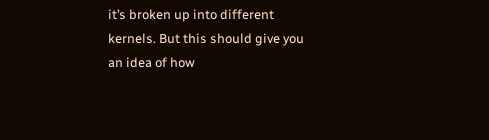it’s broken up into different kernels. But this should give you an idea of how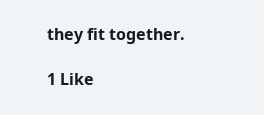they fit together.

1 Like